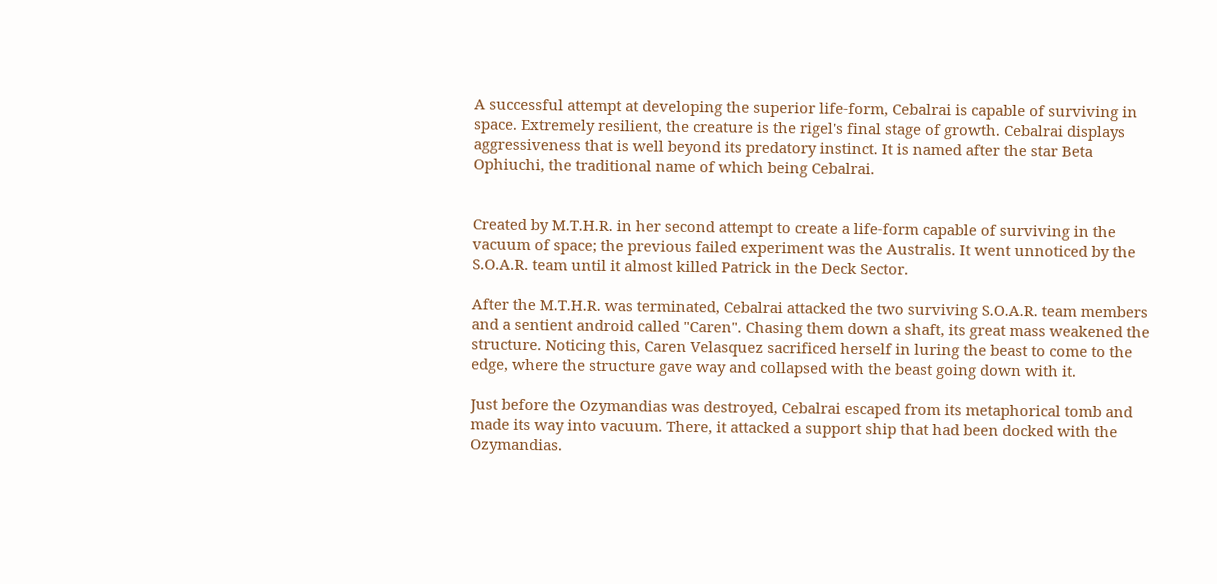A successful attempt at developing the superior life-form, Cebalrai is capable of surviving in space. Extremely resilient, the creature is the rigel's final stage of growth. Cebalrai displays aggressiveness that is well beyond its predatory instinct. It is named after the star Beta Ophiuchi, the traditional name of which being Cebalrai.


Created by M.T.H.R. in her second attempt to create a life-form capable of surviving in the vacuum of space; the previous failed experiment was the Australis. It went unnoticed by the S.O.A.R. team until it almost killed Patrick in the Deck Sector.

After the M.T.H.R. was terminated, Cebalrai attacked the two surviving S.O.A.R. team members and a sentient android called "Caren". Chasing them down a shaft, its great mass weakened the structure. Noticing this, Caren Velasquez sacrificed herself in luring the beast to come to the edge, where the structure gave way and collapsed with the beast going down with it.

Just before the Ozymandias was destroyed, Cebalrai escaped from its metaphorical tomb and made its way into vacuum. There, it attacked a support ship that had been docked with the Ozymandias.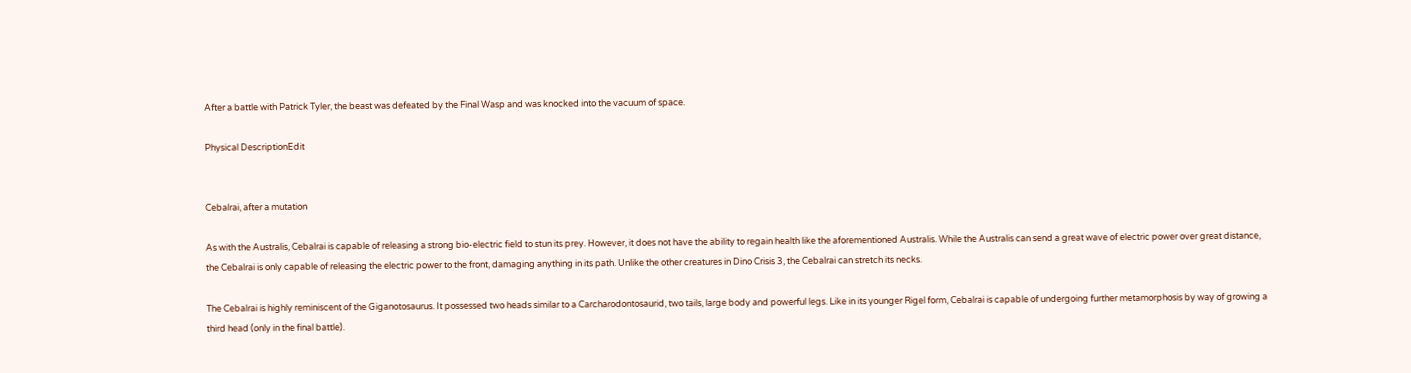After a battle with Patrick Tyler, the beast was defeated by the Final Wasp and was knocked into the vacuum of space.

Physical DescriptionEdit


Cebalrai, after a mutation

As with the Australis, Cebalrai is capable of releasing a strong bio-electric field to stun its prey. However, it does not have the ability to regain health like the aforementioned Australis. While the Australis can send a great wave of electric power over great distance, the Cebalrai is only capable of releasing the electric power to the front, damaging anything in its path. Unlike the other creatures in Dino Crisis 3, the Cebalrai can stretch its necks.

The Cebalrai is highly reminiscent of the Giganotosaurus. It possessed two heads similar to a Carcharodontosaurid, two tails, large body and powerful legs. Like in its younger Rigel form, Cebalrai is capable of undergoing further metamorphosis by way of growing a third head (only in the final battle).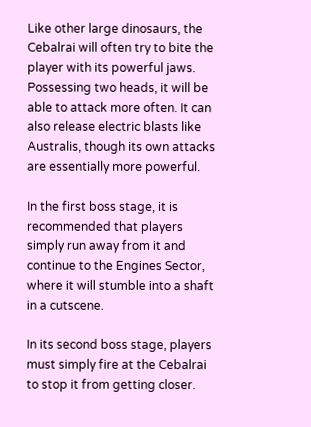Like other large dinosaurs, the Cebalrai will often try to bite the player with its powerful jaws. Possessing two heads, it will be able to attack more often. It can also release electric blasts like Australis, though its own attacks are essentially more powerful.

In the first boss stage, it is recommended that players simply run away from it and continue to the Engines Sector, where it will stumble into a shaft in a cutscene.

In its second boss stage, players must simply fire at the Cebalrai to stop it from getting closer.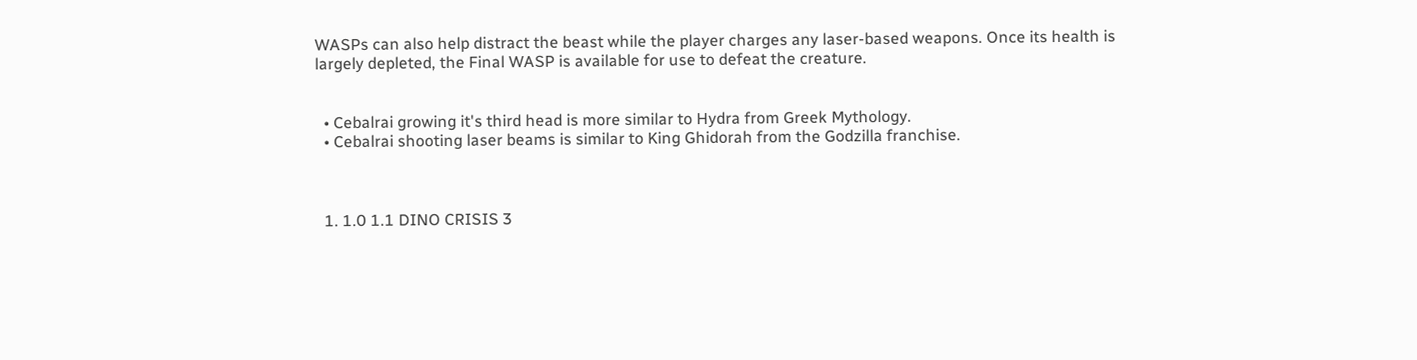WASPs can also help distract the beast while the player charges any laser-based weapons. Once its health is largely depleted, the Final WASP is available for use to defeat the creature.


  • Cebalrai growing it's third head is more similar to Hydra from Greek Mythology.
  • Cebalrai shooting laser beams is similar to King Ghidorah from the Godzilla franchise.



  1. 1.0 1.1 DINO CRISIS 3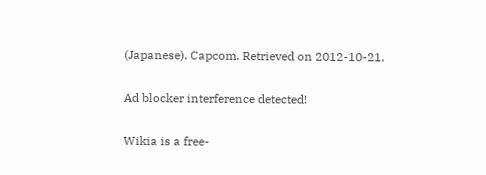(Japanese). Capcom. Retrieved on 2012-10-21.

Ad blocker interference detected!

Wikia is a free-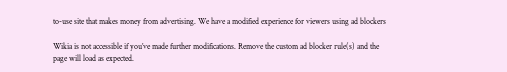to-use site that makes money from advertising. We have a modified experience for viewers using ad blockers

Wikia is not accessible if you’ve made further modifications. Remove the custom ad blocker rule(s) and the page will load as expected.